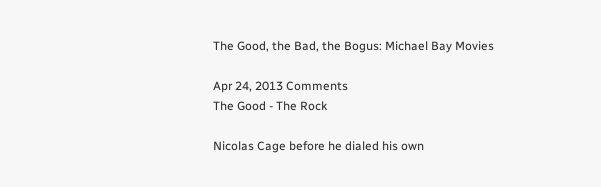The Good, the Bad, the Bogus: Michael Bay Movies

Apr 24, 2013 Comments
The Good - The Rock

Nicolas Cage before he dialed his own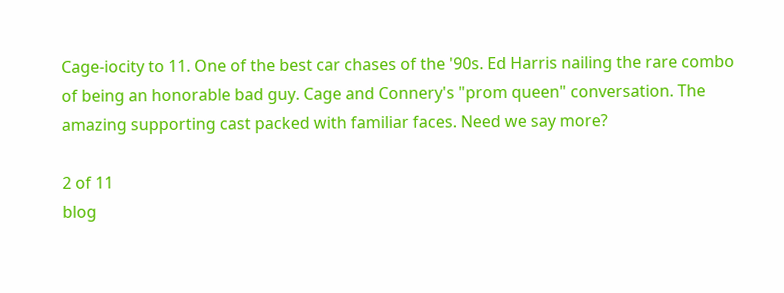Cage-iocity to 11. One of the best car chases of the '90s. Ed Harris nailing the rare combo of being an honorable bad guy. Cage and Connery's "prom queen" conversation. The amazing supporting cast packed with familiar faces. Need we say more?

2 of 11
blog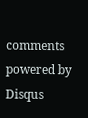comments powered by Disqus